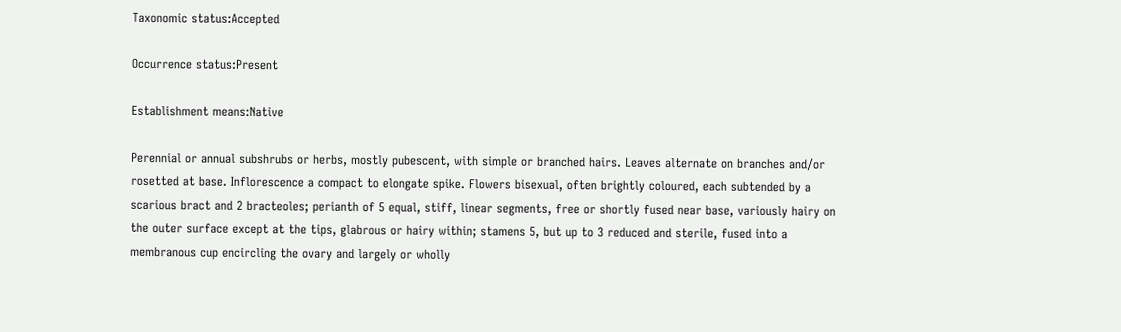Taxonomic status:Accepted

Occurrence status:Present

Establishment means:Native

Perennial or annual subshrubs or herbs, mostly pubescent, with simple or branched hairs. Leaves alternate on branches and/or rosetted at base. Inflorescence a compact to elongate spike. Flowers bisexual, often brightly coloured, each subtended by a scarious bract and 2 bracteoles; perianth of 5 equal, stiff, linear segments, free or shortly fused near base, variously hairy on the outer surface except at the tips, glabrous or hairy within; stamens 5, but up to 3 reduced and sterile, fused into a membranous cup encircling the ovary and largely or wholly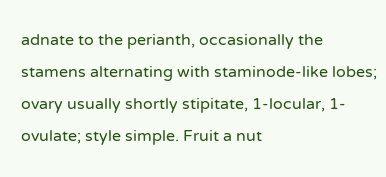adnate to the perianth, occasionally the stamens alternating with staminode-like lobes; ovary usually shortly stipitate, 1-locular, 1-ovulate; style simple. Fruit a nut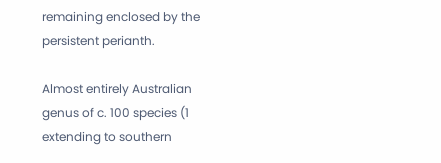remaining enclosed by the persistent perianth.

Almost entirely Australian genus of c. 100 species (1 extending to southern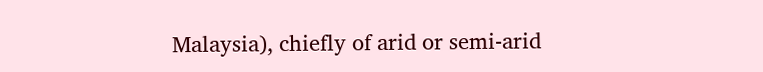Malaysia), chiefly of arid or semi-arid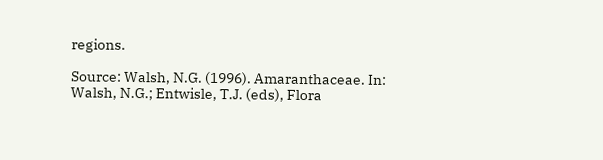regions.

Source: Walsh, N.G. (1996). Amaranthaceae. In: Walsh, N.G.; Entwisle, T.J. (eds), Flora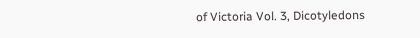of Victoria Vol. 3, Dicotyledons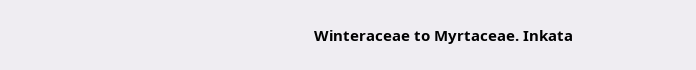Winteraceae to Myrtaceae. Inkata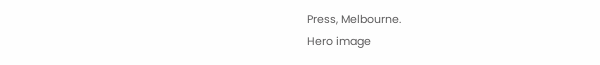Press, Melbourne.
Hero image